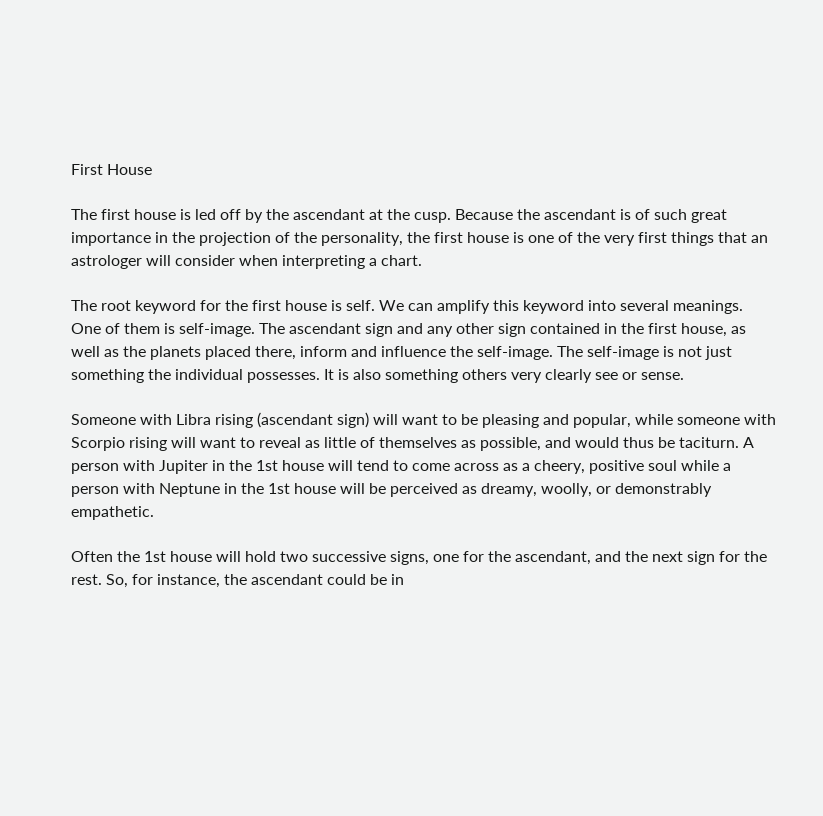First House

The first house is led off by the ascendant at the cusp. Because the ascendant is of such great importance in the projection of the personality, the first house is one of the very first things that an astrologer will consider when interpreting a chart.

The root keyword for the first house is self. We can amplify this keyword into several meanings. One of them is self-image. The ascendant sign and any other sign contained in the first house, as well as the planets placed there, inform and influence the self-image. The self-image is not just something the individual possesses. It is also something others very clearly see or sense.

Someone with Libra rising (ascendant sign) will want to be pleasing and popular, while someone with Scorpio rising will want to reveal as little of themselves as possible, and would thus be taciturn. A person with Jupiter in the 1st house will tend to come across as a cheery, positive soul while a person with Neptune in the 1st house will be perceived as dreamy, woolly, or demonstrably empathetic.

Often the 1st house will hold two successive signs, one for the ascendant, and the next sign for the rest. So, for instance, the ascendant could be in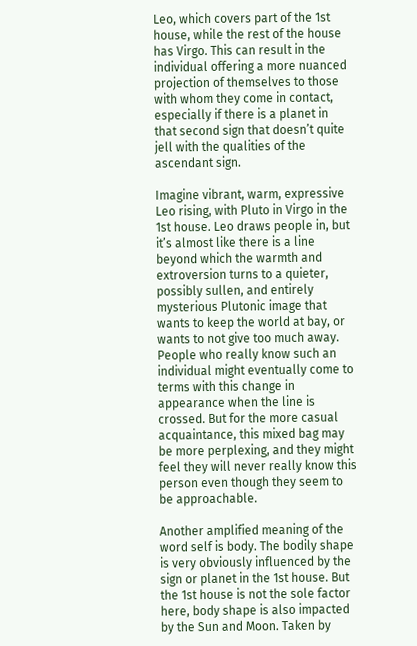Leo, which covers part of the 1st house, while the rest of the house has Virgo. This can result in the individual offering a more nuanced projection of themselves to those with whom they come in contact, especially if there is a planet in that second sign that doesn’t quite jell with the qualities of the ascendant sign.

Imagine vibrant, warm, expressive Leo rising, with Pluto in Virgo in the 1st house. Leo draws people in, but it’s almost like there is a line beyond which the warmth and extroversion turns to a quieter, possibly sullen, and entirely mysterious Plutonic image that wants to keep the world at bay, or wants to not give too much away. People who really know such an individual might eventually come to terms with this change in appearance when the line is crossed. But for the more casual acquaintance, this mixed bag may be more perplexing, and they might feel they will never really know this person even though they seem to be approachable.

Another amplified meaning of the word self is body. The bodily shape is very obviously influenced by the sign or planet in the 1st house. But the 1st house is not the sole factor here, body shape is also impacted by the Sun and Moon. Taken by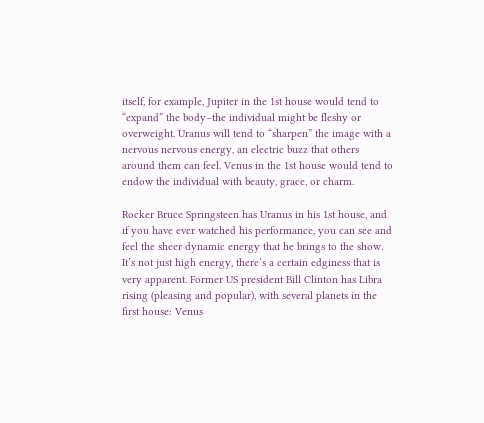itself, for example, Jupiter in the 1st house would tend to “expand” the body–the individual might be fleshy or overweight. Uranus will tend to “sharpen” the image with a nervous nervous energy, an electric buzz that others around them can feel. Venus in the 1st house would tend to endow the individual with beauty, grace, or charm.

Rocker Bruce Springsteen has Uranus in his 1st house, and if you have ever watched his performance, you can see and feel the sheer dynamic energy that he brings to the show. It’s not just high energy, there’s a certain edginess that is very apparent. Former US president Bill Clinton has Libra rising (pleasing and popular), with several planets in the first house: Venus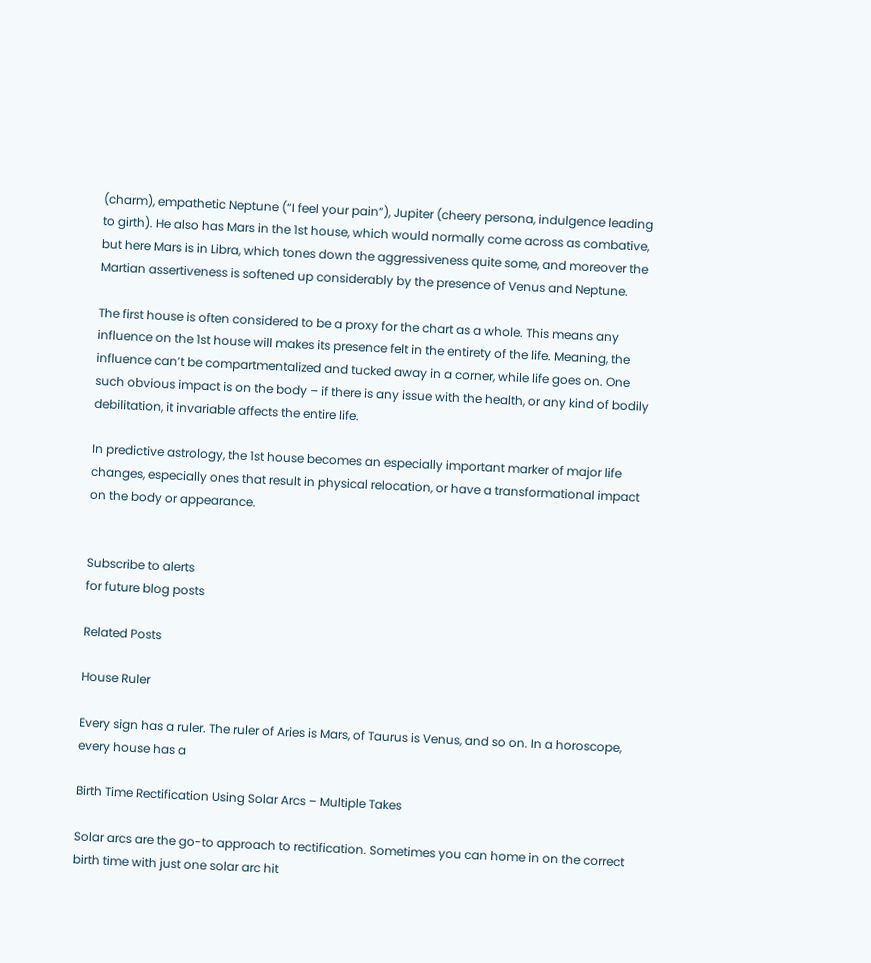(charm), empathetic Neptune (“I feel your pain”), Jupiter (cheery persona, indulgence leading to girth). He also has Mars in the 1st house, which would normally come across as combative, but here Mars is in Libra, which tones down the aggressiveness quite some, and moreover the Martian assertiveness is softened up considerably by the presence of Venus and Neptune.

The first house is often considered to be a proxy for the chart as a whole. This means any influence on the 1st house will makes its presence felt in the entirety of the life. Meaning, the influence can’t be compartmentalized and tucked away in a corner, while life goes on. One such obvious impact is on the body – if there is any issue with the health, or any kind of bodily debilitation, it invariable affects the entire life.

In predictive astrology, the 1st house becomes an especially important marker of major life changes, especially ones that result in physical relocation, or have a transformational impact on the body or appearance.


Subscribe to alerts
for future blog posts

Related Posts

House Ruler

Every sign has a ruler. The ruler of Aries is Mars, of Taurus is Venus, and so on. In a horoscope, every house has a

Birth Time Rectification Using Solar Arcs – Multiple Takes

Solar arcs are the go-to approach to rectification. Sometimes you can home in on the correct birth time with just one solar arc hit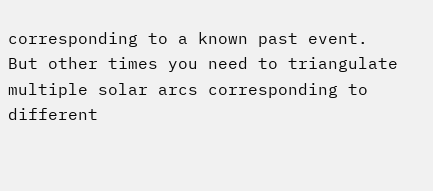corresponding to a known past event. But other times you need to triangulate multiple solar arcs corresponding to different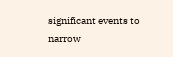significant events to narrow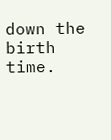down the birth time.